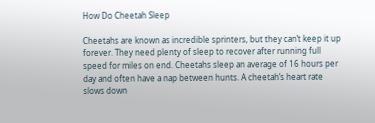How Do Cheetah Sleep

Cheetahs are known as incredible sprinters, but they can’t keep it up forever. They need plenty of sleep to recover after running full speed for miles on end. Cheetahs sleep an average of 16 hours per day and often have a nap between hunts. A cheetah’s heart rate slows down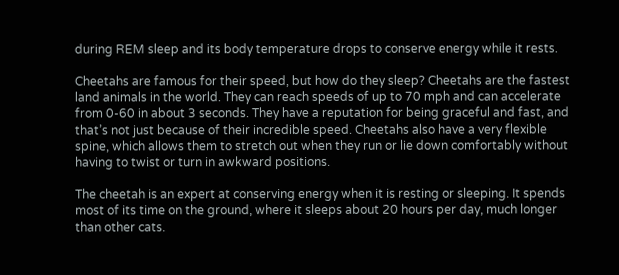during REM sleep and its body temperature drops to conserve energy while it rests.

Cheetahs are famous for their speed, but how do they sleep? Cheetahs are the fastest land animals in the world. They can reach speeds of up to 70 mph and can accelerate from 0-60 in about 3 seconds. They have a reputation for being graceful and fast, and that’s not just because of their incredible speed. Cheetahs also have a very flexible spine, which allows them to stretch out when they run or lie down comfortably without having to twist or turn in awkward positions.

The cheetah is an expert at conserving energy when it is resting or sleeping. It spends most of its time on the ground, where it sleeps about 20 hours per day, much longer than other cats.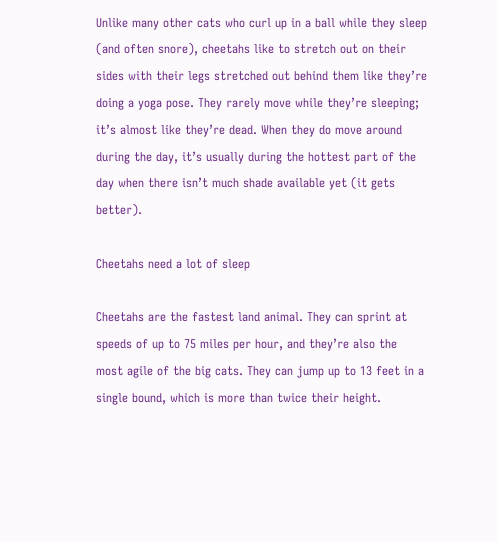Unlike many other cats who curl up in a ball while they sleep (and often snore), cheetahs like to stretch out on their sides with their legs stretched out behind them like they’re doing a yoga pose. They rarely move while they’re sleeping; it’s almost like they’re dead. When they do move around during the day, it’s usually during the hottest part of the day when there isn’t much shade available yet (it gets better).

Cheetahs need a lot of sleep

Cheetahs are the fastest land animal. They can sprint at speeds of up to 75 miles per hour, and they’re also the most agile of the big cats. They can jump up to 13 feet in a single bound, which is more than twice their height.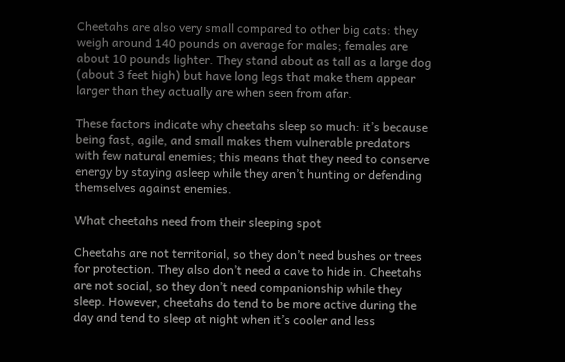Cheetahs are also very small compared to other big cats: they weigh around 140 pounds on average for males; females are about 10 pounds lighter. They stand about as tall as a large dog (about 3 feet high) but have long legs that make them appear larger than they actually are when seen from afar.

These factors indicate why cheetahs sleep so much: it’s because being fast, agile, and small makes them vulnerable predators with few natural enemies; this means that they need to conserve energy by staying asleep while they aren’t hunting or defending themselves against enemies.

What cheetahs need from their sleeping spot

Cheetahs are not territorial, so they don’t need bushes or trees for protection. They also don’t need a cave to hide in. Cheetahs are not social, so they don’t need companionship while they sleep. However, cheetahs do tend to be more active during the day and tend to sleep at night when it’s cooler and less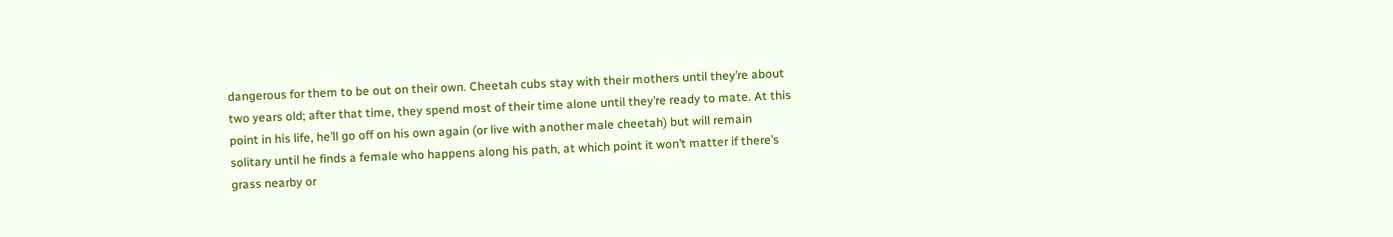dangerous for them to be out on their own. Cheetah cubs stay with their mothers until they’re about two years old; after that time, they spend most of their time alone until they’re ready to mate. At this point in his life, he’ll go off on his own again (or live with another male cheetah) but will remain solitary until he finds a female who happens along his path, at which point it won’t matter if there’s grass nearby or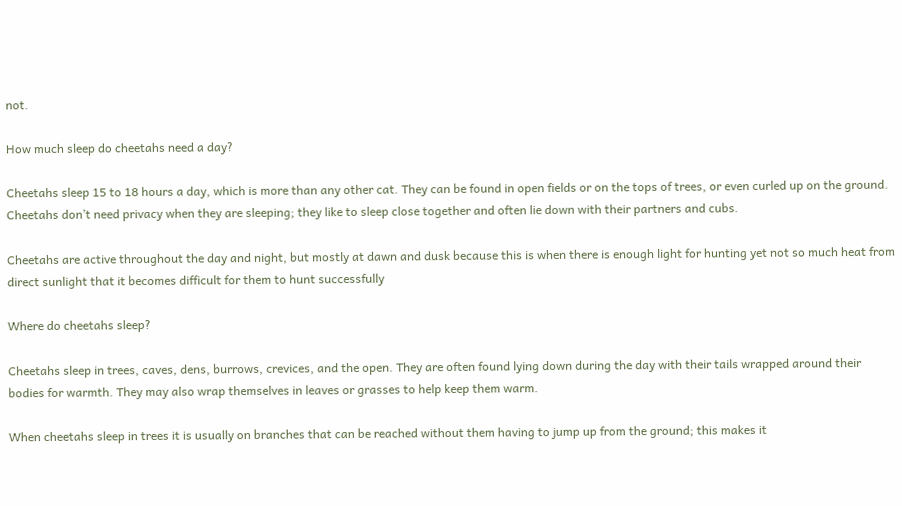not.

How much sleep do cheetahs need a day?

Cheetahs sleep 15 to 18 hours a day, which is more than any other cat. They can be found in open fields or on the tops of trees, or even curled up on the ground. Cheetahs don’t need privacy when they are sleeping; they like to sleep close together and often lie down with their partners and cubs.

Cheetahs are active throughout the day and night, but mostly at dawn and dusk because this is when there is enough light for hunting yet not so much heat from direct sunlight that it becomes difficult for them to hunt successfully

Where do cheetahs sleep?

Cheetahs sleep in trees, caves, dens, burrows, crevices, and the open. They are often found lying down during the day with their tails wrapped around their bodies for warmth. They may also wrap themselves in leaves or grasses to help keep them warm.

When cheetahs sleep in trees it is usually on branches that can be reached without them having to jump up from the ground; this makes it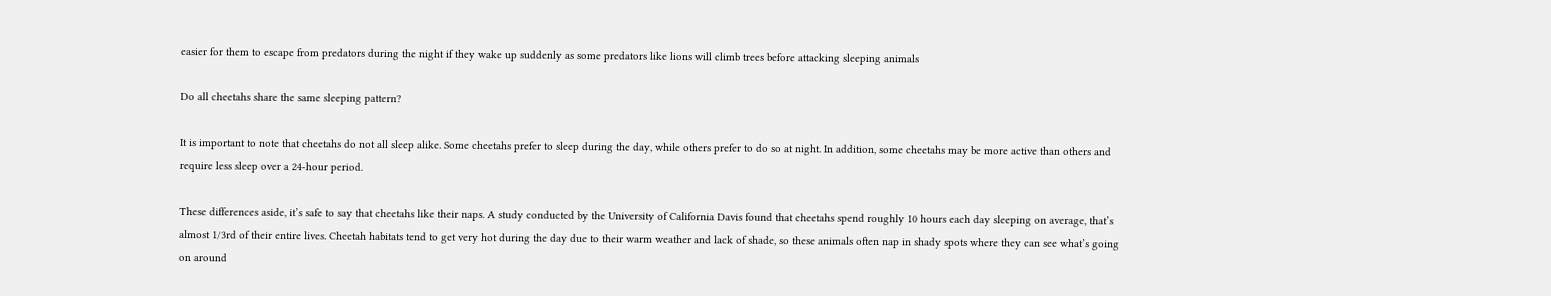easier for them to escape from predators during the night if they wake up suddenly as some predators like lions will climb trees before attacking sleeping animals

Do all cheetahs share the same sleeping pattern?

It is important to note that cheetahs do not all sleep alike. Some cheetahs prefer to sleep during the day, while others prefer to do so at night. In addition, some cheetahs may be more active than others and require less sleep over a 24-hour period.

These differences aside, it’s safe to say that cheetahs like their naps. A study conducted by the University of California Davis found that cheetahs spend roughly 10 hours each day sleeping on average, that’s almost 1/3rd of their entire lives. Cheetah habitats tend to get very hot during the day due to their warm weather and lack of shade, so these animals often nap in shady spots where they can see what’s going on around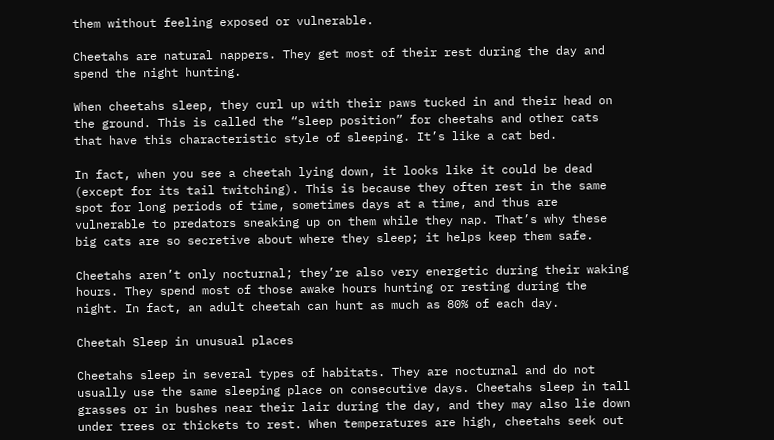them without feeling exposed or vulnerable.

Cheetahs are natural nappers. They get most of their rest during the day and spend the night hunting.

When cheetahs sleep, they curl up with their paws tucked in and their head on the ground. This is called the “sleep position” for cheetahs and other cats that have this characteristic style of sleeping. It’s like a cat bed.

In fact, when you see a cheetah lying down, it looks like it could be dead (except for its tail twitching). This is because they often rest in the same spot for long periods of time, sometimes days at a time, and thus are vulnerable to predators sneaking up on them while they nap. That’s why these big cats are so secretive about where they sleep; it helps keep them safe.

Cheetahs aren’t only nocturnal; they’re also very energetic during their waking hours. They spend most of those awake hours hunting or resting during the night. In fact, an adult cheetah can hunt as much as 80% of each day.

Cheetah Sleep in unusual places

Cheetahs sleep in several types of habitats. They are nocturnal and do not usually use the same sleeping place on consecutive days. Cheetahs sleep in tall grasses or in bushes near their lair during the day, and they may also lie down under trees or thickets to rest. When temperatures are high, cheetahs seek out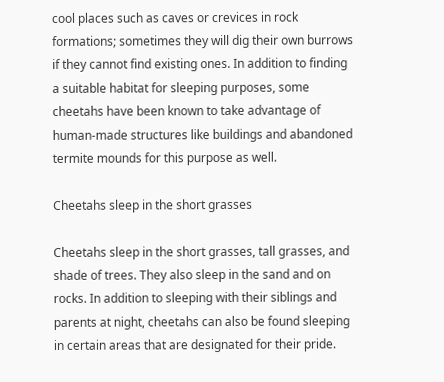cool places such as caves or crevices in rock formations; sometimes they will dig their own burrows if they cannot find existing ones. In addition to finding a suitable habitat for sleeping purposes, some cheetahs have been known to take advantage of human-made structures like buildings and abandoned termite mounds for this purpose as well.

Cheetahs sleep in the short grasses

Cheetahs sleep in the short grasses, tall grasses, and shade of trees. They also sleep in the sand and on rocks. In addition to sleeping with their siblings and parents at night, cheetahs can also be found sleeping in certain areas that are designated for their pride.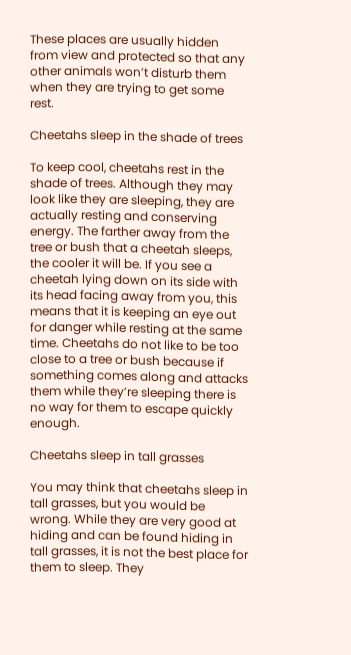These places are usually hidden from view and protected so that any other animals won’t disturb them when they are trying to get some rest.

Cheetahs sleep in the shade of trees

To keep cool, cheetahs rest in the shade of trees. Although they may look like they are sleeping, they are actually resting and conserving energy. The farther away from the tree or bush that a cheetah sleeps, the cooler it will be. If you see a cheetah lying down on its side with its head facing away from you, this means that it is keeping an eye out for danger while resting at the same time. Cheetahs do not like to be too close to a tree or bush because if something comes along and attacks them while they’re sleeping there is no way for them to escape quickly enough.

Cheetahs sleep in tall grasses

You may think that cheetahs sleep in tall grasses, but you would be wrong. While they are very good at hiding and can be found hiding in tall grasses, it is not the best place for them to sleep. They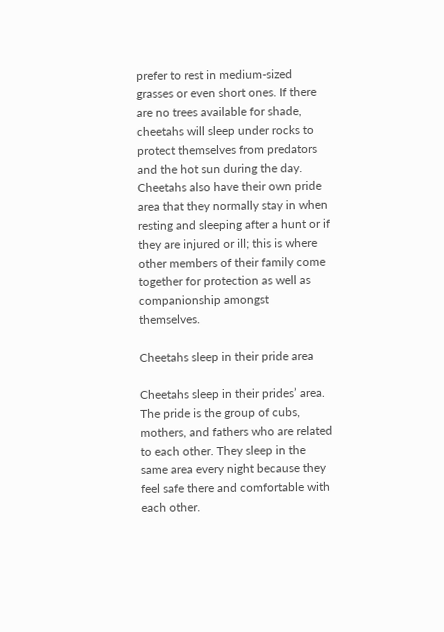prefer to rest in medium-sized grasses or even short ones. If there are no trees available for shade, cheetahs will sleep under rocks to protect themselves from predators and the hot sun during the day. Cheetahs also have their own pride area that they normally stay in when resting and sleeping after a hunt or if they are injured or ill; this is where other members of their family come together for protection as well as companionship amongst themselves.

Cheetahs sleep in their pride area

Cheetahs sleep in their prides’ area. The pride is the group of cubs, mothers, and fathers who are related to each other. They sleep in the same area every night because they feel safe there and comfortable with each other.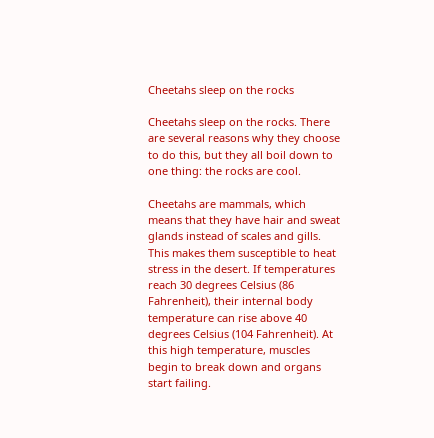Cheetahs sleep on the rocks

Cheetahs sleep on the rocks. There are several reasons why they choose to do this, but they all boil down to one thing: the rocks are cool.

Cheetahs are mammals, which means that they have hair and sweat glands instead of scales and gills. This makes them susceptible to heat stress in the desert. If temperatures reach 30 degrees Celsius (86 Fahrenheit), their internal body temperature can rise above 40 degrees Celsius (104 Fahrenheit). At this high temperature, muscles begin to break down and organs start failing.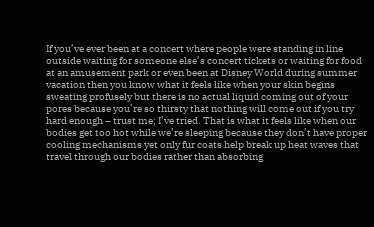If you’ve ever been at a concert where people were standing in line outside waiting for someone else’s concert tickets or waiting for food at an amusement park or even been at Disney World during summer vacation then you know what it feels like when your skin begins sweating profusely but there is no actual liquid coming out of your pores because you’re so thirsty that nothing will come out if you try hard enough – trust me; I’ve tried. That is what it feels like when our bodies get too hot while we’re sleeping because they don’t have proper cooling mechanisms yet only fur coats help break up heat waves that travel through our bodies rather than absorbing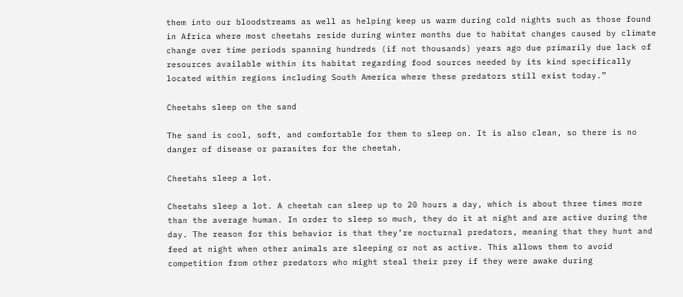them into our bloodstreams as well as helping keep us warm during cold nights such as those found in Africa where most cheetahs reside during winter months due to habitat changes caused by climate change over time periods spanning hundreds (if not thousands) years ago due primarily due lack of resources available within its habitat regarding food sources needed by its kind specifically located within regions including South America where these predators still exist today.”

Cheetahs sleep on the sand

The sand is cool, soft, and comfortable for them to sleep on. It is also clean, so there is no danger of disease or parasites for the cheetah.

Cheetahs sleep a lot.

Cheetahs sleep a lot. A cheetah can sleep up to 20 hours a day, which is about three times more than the average human. In order to sleep so much, they do it at night and are active during the day. The reason for this behavior is that they’re nocturnal predators, meaning that they hunt and feed at night when other animals are sleeping or not as active. This allows them to avoid competition from other predators who might steal their prey if they were awake during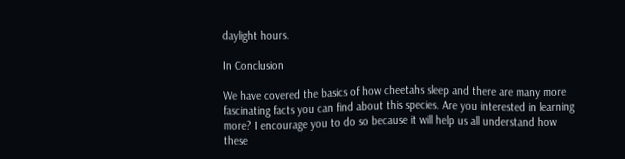daylight hours.

In Conclusion

We have covered the basics of how cheetahs sleep and there are many more fascinating facts you can find about this species. Are you interested in learning more? I encourage you to do so because it will help us all understand how these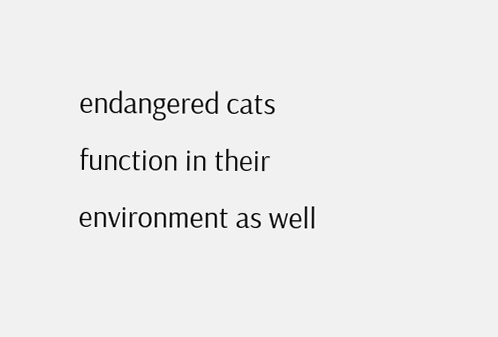endangered cats function in their environment as well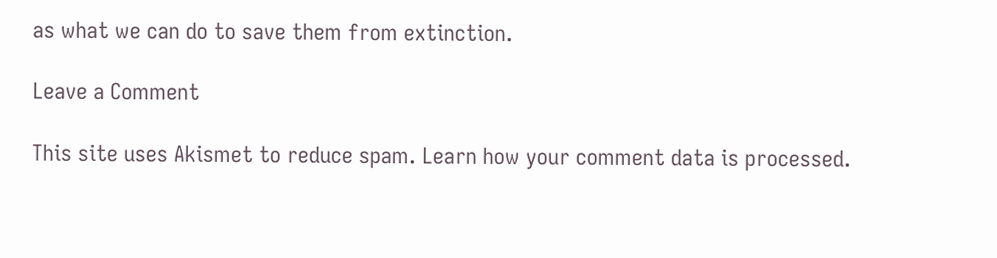as what we can do to save them from extinction.

Leave a Comment

This site uses Akismet to reduce spam. Learn how your comment data is processed.